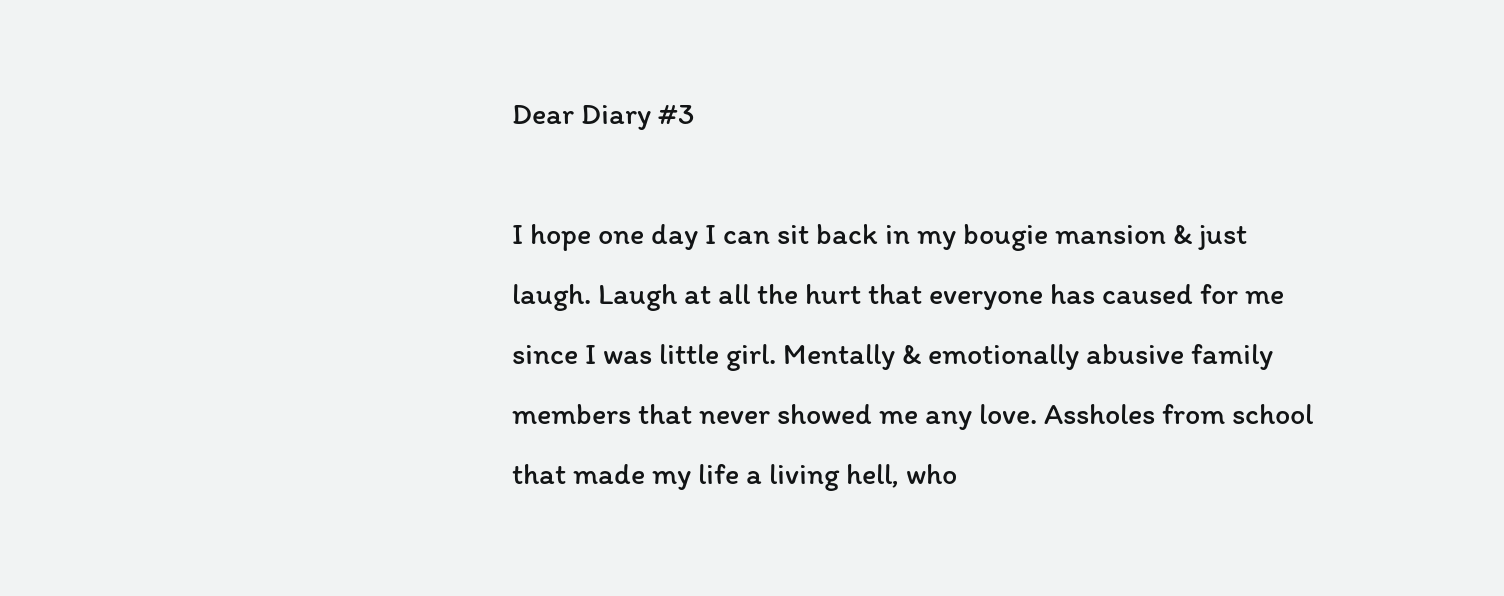Dear Diary #3

I hope one day I can sit back in my bougie mansion & just laugh. Laugh at all the hurt that everyone has caused for me since I was little girl. Mentally & emotionally abusive family members that never showed me any love. Assholes from school that made my life a living hell, who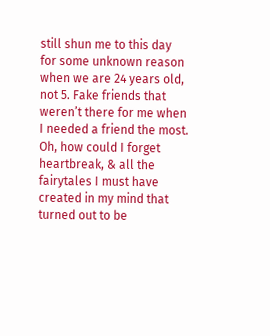still shun me to this day for some unknown reason when we are 24 years old, not 5. Fake friends that weren’t there for me when I needed a friend the most. Oh, how could I forget heartbreak, & all the fairytales I must have created in my mind that turned out to be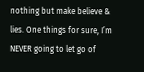nothing but make believe & lies. One things for sure, I’m NEVER going to let go of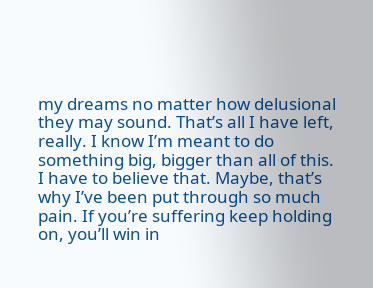my dreams no matter how delusional they may sound. That’s all I have left, really. I know I’m meant to do something big, bigger than all of this. I have to believe that. Maybe, that’s why I’ve been put through so much pain. If you’re suffering keep holding on, you’ll win in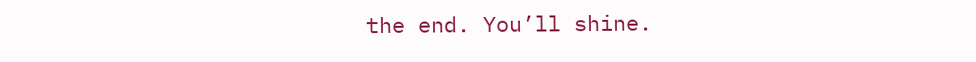the end. You’ll shine.